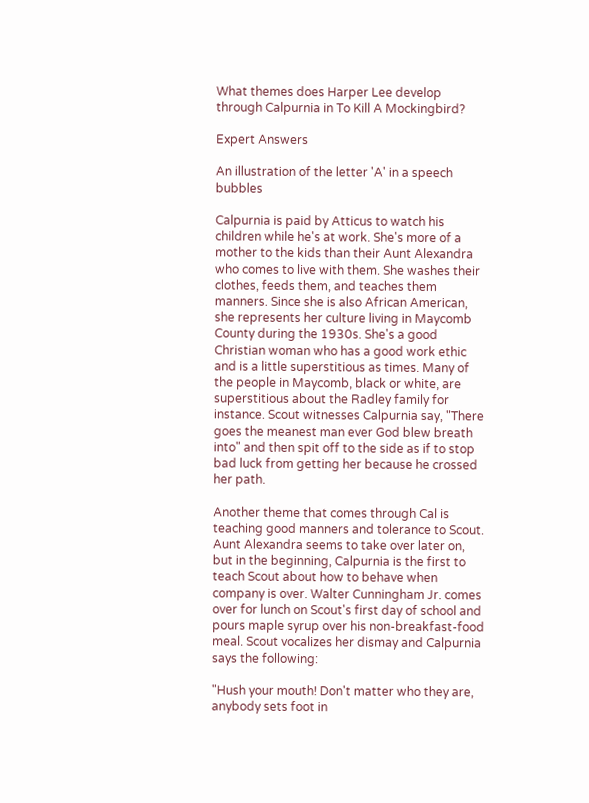What themes does Harper Lee develop through Calpurnia in To Kill A Mockingbird?

Expert Answers

An illustration of the letter 'A' in a speech bubbles

Calpurnia is paid by Atticus to watch his children while he's at work. She's more of a mother to the kids than their Aunt Alexandra who comes to live with them. She washes their clothes, feeds them, and teaches them manners. Since she is also African American, she represents her culture living in Maycomb County during the 1930s. She's a good Christian woman who has a good work ethic and is a little superstitious as times. Many of the people in Maycomb, black or white, are superstitious about the Radley family for instance. Scout witnesses Calpurnia say, "There goes the meanest man ever God blew breath into" and then spit off to the side as if to stop bad luck from getting her because he crossed her path.

Another theme that comes through Cal is teaching good manners and tolerance to Scout. Aunt Alexandra seems to take over later on, but in the beginning, Calpurnia is the first to teach Scout about how to behave when company is over. Walter Cunningham Jr. comes over for lunch on Scout's first day of school and pours maple syrup over his non-breakfast-food meal. Scout vocalizes her dismay and Calpurnia says the following:

"Hush your mouth! Don't matter who they are, anybody sets foot in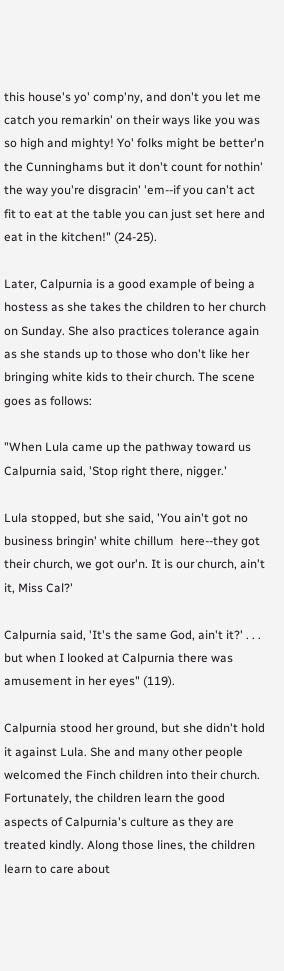this house's yo' comp'ny, and don't you let me catch you remarkin' on their ways like you was so high and mighty! Yo' folks might be better'n the Cunninghams but it don't count for nothin' the way you're disgracin' 'em--if you can't act fit to eat at the table you can just set here and eat in the kitchen!" (24-25).

Later, Calpurnia is a good example of being a hostess as she takes the children to her church on Sunday. She also practices tolerance again as she stands up to those who don't like her bringing white kids to their church. The scene goes as follows:

"When Lula came up the pathway toward us Calpurnia said, 'Stop right there, nigger.'

Lula stopped, but she said, 'You ain't got no business bringin' white chillum  here--they got their church, we got our'n. It is our church, ain't it, Miss Cal?'

Calpurnia said, 'It's the same God, ain't it?' . . . but when I looked at Calpurnia there was amusement in her eyes" (119).

Calpurnia stood her ground, but she didn't hold it against Lula. She and many other people welcomed the Finch children into their church. Fortunately, the children learn the good aspects of Calpurnia's culture as they are treated kindly. Along those lines, the children learn to care about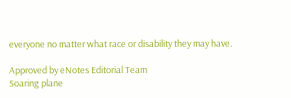everyone no matter what race or disability they may have.

Approved by eNotes Editorial Team
Soaring plane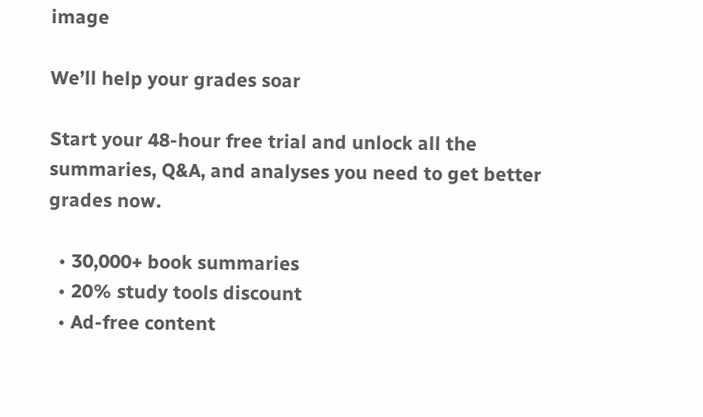image

We’ll help your grades soar

Start your 48-hour free trial and unlock all the summaries, Q&A, and analyses you need to get better grades now.

  • 30,000+ book summaries
  • 20% study tools discount
  • Ad-free content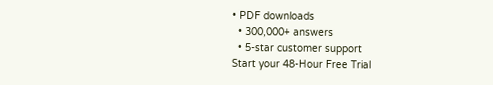• PDF downloads
  • 300,000+ answers
  • 5-star customer support
Start your 48-Hour Free Trial